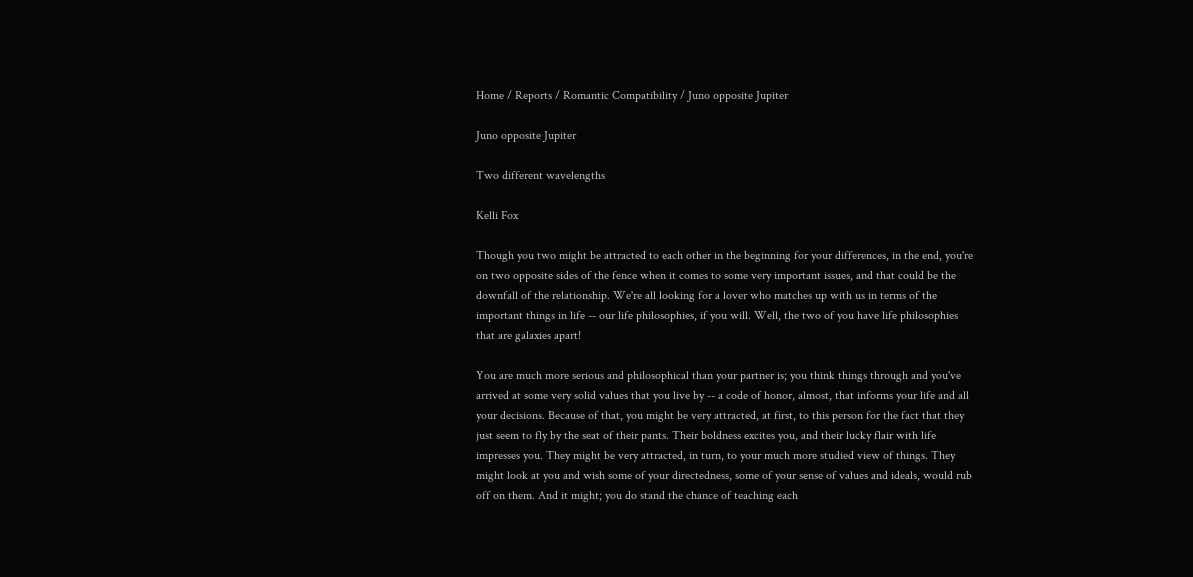Home / Reports / Romantic Compatibility / Juno opposite Jupiter

Juno opposite Jupiter

Two different wavelengths

Kelli Fox

Though you two might be attracted to each other in the beginning for your differences, in the end, you're on two opposite sides of the fence when it comes to some very important issues, and that could be the downfall of the relationship. We're all looking for a lover who matches up with us in terms of the important things in life -- our life philosophies, if you will. Well, the two of you have life philosophies that are galaxies apart!

You are much more serious and philosophical than your partner is; you think things through and you've arrived at some very solid values that you live by -- a code of honor, almost, that informs your life and all your decisions. Because of that, you might be very attracted, at first, to this person for the fact that they just seem to fly by the seat of their pants. Their boldness excites you, and their lucky flair with life impresses you. They might be very attracted, in turn, to your much more studied view of things. They might look at you and wish some of your directedness, some of your sense of values and ideals, would rub off on them. And it might; you do stand the chance of teaching each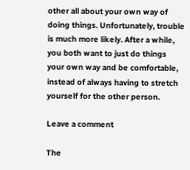other all about your own way of doing things. Unfortunately, trouble is much more likely. After a while, you both want to just do things your own way and be comfortable, instead of always having to stretch yourself for the other person.

Leave a comment

The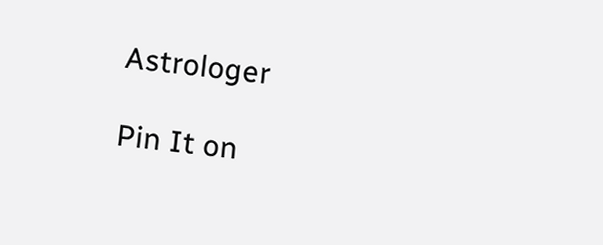Astrologer

Pin It on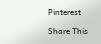Pinterest

Share This